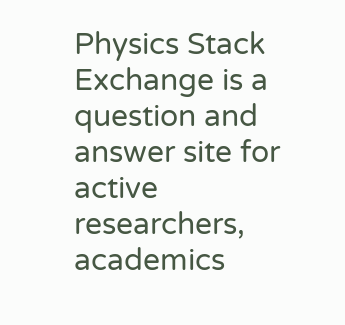Physics Stack Exchange is a question and answer site for active researchers, academics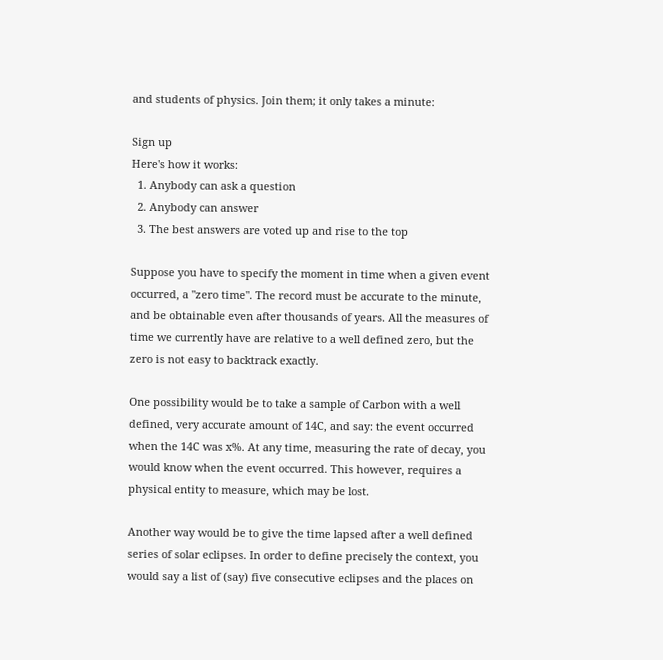and students of physics. Join them; it only takes a minute:

Sign up
Here's how it works:
  1. Anybody can ask a question
  2. Anybody can answer
  3. The best answers are voted up and rise to the top

Suppose you have to specify the moment in time when a given event occurred, a "zero time". The record must be accurate to the minute, and be obtainable even after thousands of years. All the measures of time we currently have are relative to a well defined zero, but the zero is not easy to backtrack exactly.

One possibility would be to take a sample of Carbon with a well defined, very accurate amount of 14C, and say: the event occurred when the 14C was x%. At any time, measuring the rate of decay, you would know when the event occurred. This however, requires a physical entity to measure, which may be lost.

Another way would be to give the time lapsed after a well defined series of solar eclipses. In order to define precisely the context, you would say a list of (say) five consecutive eclipses and the places on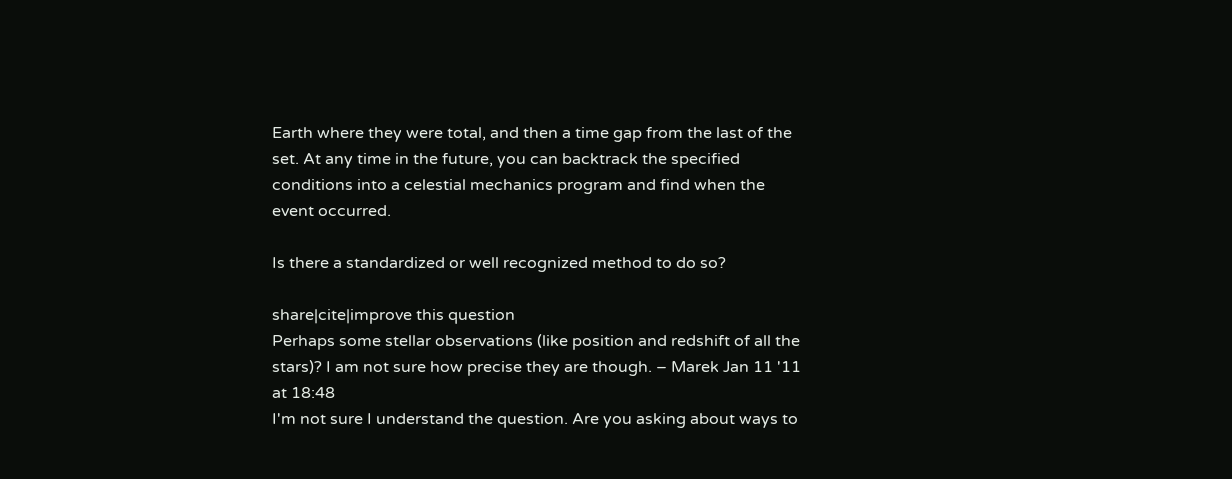Earth where they were total, and then a time gap from the last of the set. At any time in the future, you can backtrack the specified conditions into a celestial mechanics program and find when the event occurred.

Is there a standardized or well recognized method to do so?

share|cite|improve this question
Perhaps some stellar observations (like position and redshift of all the stars)? I am not sure how precise they are though. – Marek Jan 11 '11 at 18:48
I'm not sure I understand the question. Are you asking about ways to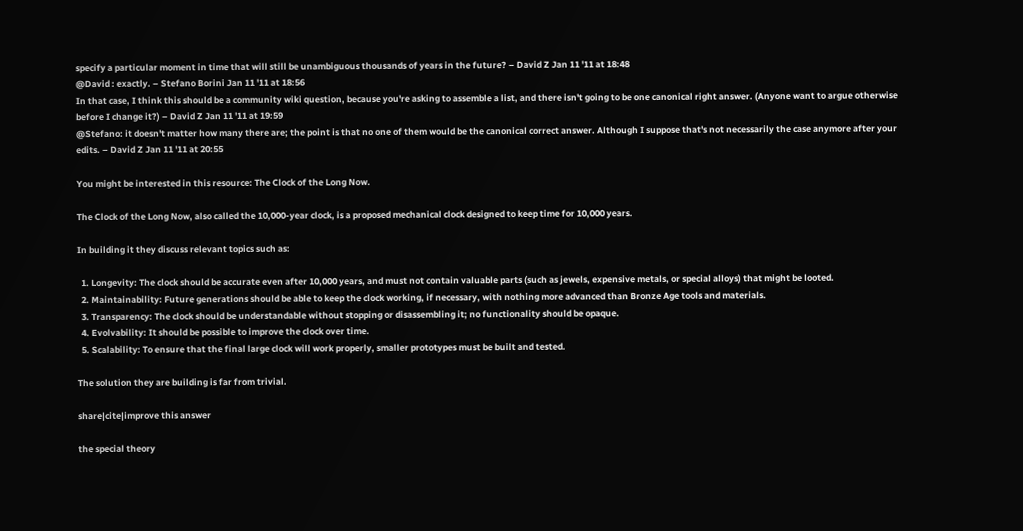specify a particular moment in time that will still be unambiguous thousands of years in the future? – David Z Jan 11 '11 at 18:48
@David : exactly. – Stefano Borini Jan 11 '11 at 18:56
In that case, I think this should be a community wiki question, because you're asking to assemble a list, and there isn't going to be one canonical right answer. (Anyone want to argue otherwise before I change it?) – David Z Jan 11 '11 at 19:59
@Stefano: it doesn't matter how many there are; the point is that no one of them would be the canonical correct answer. Although I suppose that's not necessarily the case anymore after your edits. – David Z Jan 11 '11 at 20:55

You might be interested in this resource: The Clock of the Long Now.

The Clock of the Long Now, also called the 10,000-year clock, is a proposed mechanical clock designed to keep time for 10,000 years.

In building it they discuss relevant topics such as:

  1. Longevity: The clock should be accurate even after 10,000 years, and must not contain valuable parts (such as jewels, expensive metals, or special alloys) that might be looted.
  2. Maintainability: Future generations should be able to keep the clock working, if necessary, with nothing more advanced than Bronze Age tools and materials.
  3. Transparency: The clock should be understandable without stopping or disassembling it; no functionality should be opaque.
  4. Evolvability: It should be possible to improve the clock over time.
  5. Scalability: To ensure that the final large clock will work properly, smaller prototypes must be built and tested.

The solution they are building is far from trivial.

share|cite|improve this answer

the special theory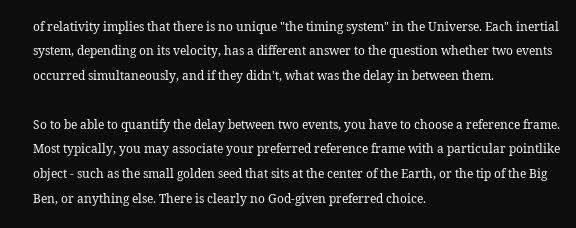of relativity implies that there is no unique "the timing system" in the Universe. Each inertial system, depending on its velocity, has a different answer to the question whether two events occurred simultaneously, and if they didn't, what was the delay in between them.

So to be able to quantify the delay between two events, you have to choose a reference frame. Most typically, you may associate your preferred reference frame with a particular pointlike object - such as the small golden seed that sits at the center of the Earth, or the tip of the Big Ben, or anything else. There is clearly no God-given preferred choice.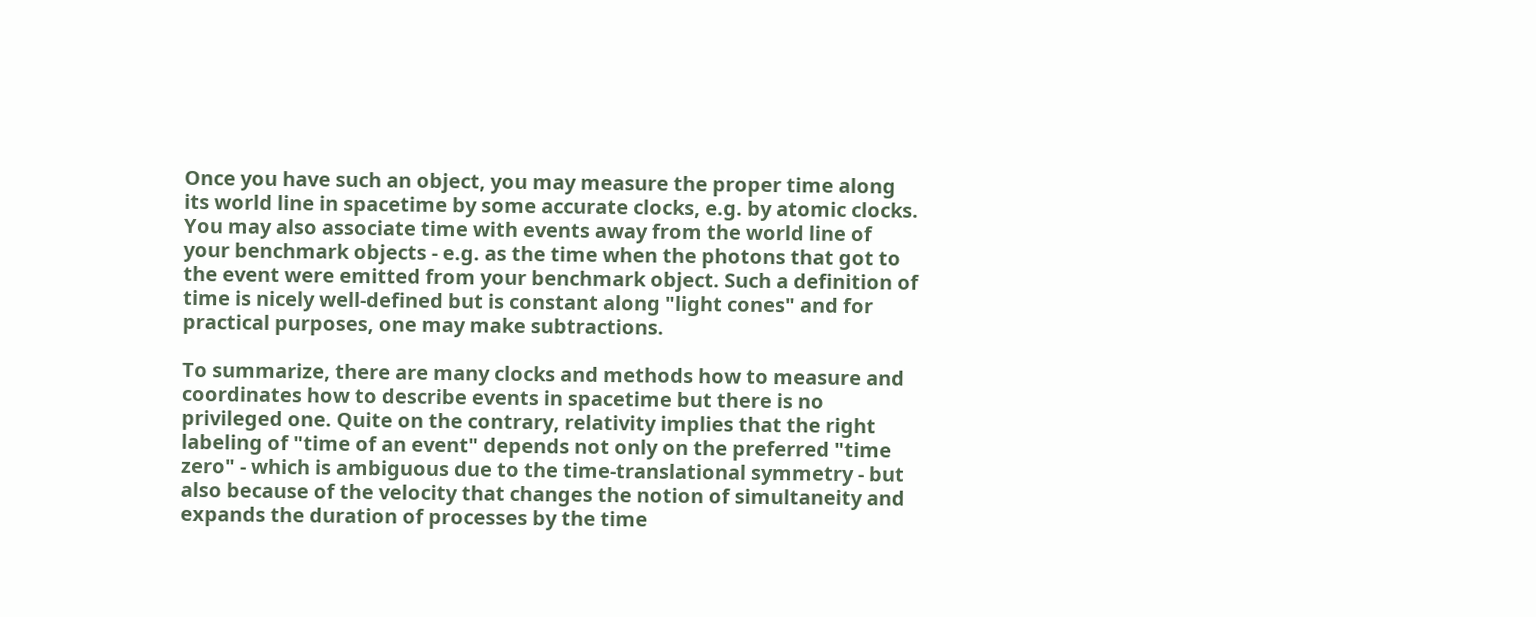Once you have such an object, you may measure the proper time along its world line in spacetime by some accurate clocks, e.g. by atomic clocks. You may also associate time with events away from the world line of your benchmark objects - e.g. as the time when the photons that got to the event were emitted from your benchmark object. Such a definition of time is nicely well-defined but is constant along "light cones" and for practical purposes, one may make subtractions.

To summarize, there are many clocks and methods how to measure and coordinates how to describe events in spacetime but there is no privileged one. Quite on the contrary, relativity implies that the right labeling of "time of an event" depends not only on the preferred "time zero" - which is ambiguous due to the time-translational symmetry - but also because of the velocity that changes the notion of simultaneity and expands the duration of processes by the time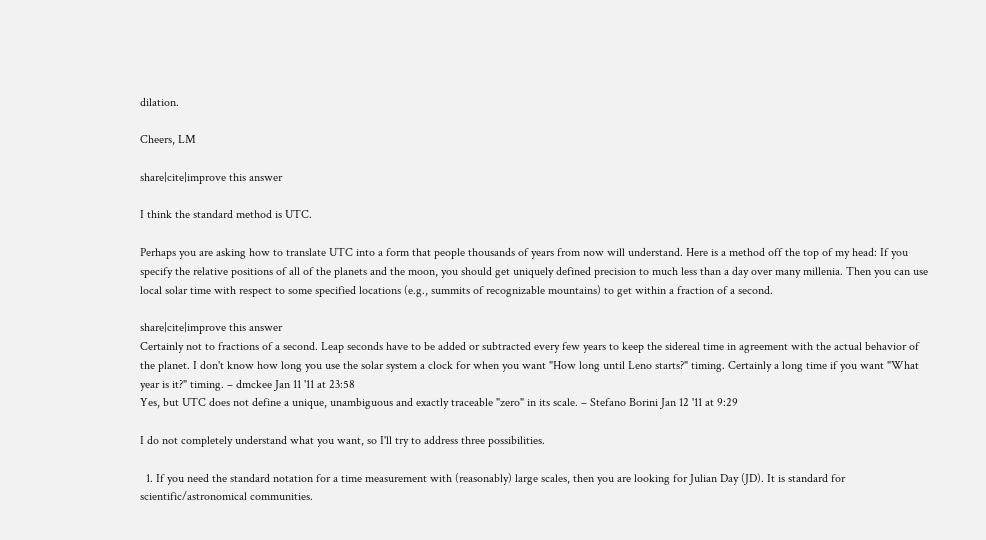dilation.

Cheers, LM

share|cite|improve this answer

I think the standard method is UTC.

Perhaps you are asking how to translate UTC into a form that people thousands of years from now will understand. Here is a method off the top of my head: If you specify the relative positions of all of the planets and the moon, you should get uniquely defined precision to much less than a day over many millenia. Then you can use local solar time with respect to some specified locations (e.g., summits of recognizable mountains) to get within a fraction of a second.

share|cite|improve this answer
Certainly not to fractions of a second. Leap seconds have to be added or subtracted every few years to keep the sidereal time in agreement with the actual behavior of the planet. I don't know how long you use the solar system a clock for when you want "How long until Leno starts?" timing. Certainly a long time if you want "What year is it?" timing. – dmckee Jan 11 '11 at 23:58
Yes, but UTC does not define a unique, unambiguous and exactly traceable "zero" in its scale. – Stefano Borini Jan 12 '11 at 9:29

I do not completely understand what you want, so I'll try to address three possibilities.

  1. If you need the standard notation for a time measurement with (reasonably) large scales, then you are looking for Julian Day (JD). It is standard for scientific/astronomical communities.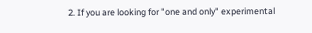2. If you are looking for "one and only" experimental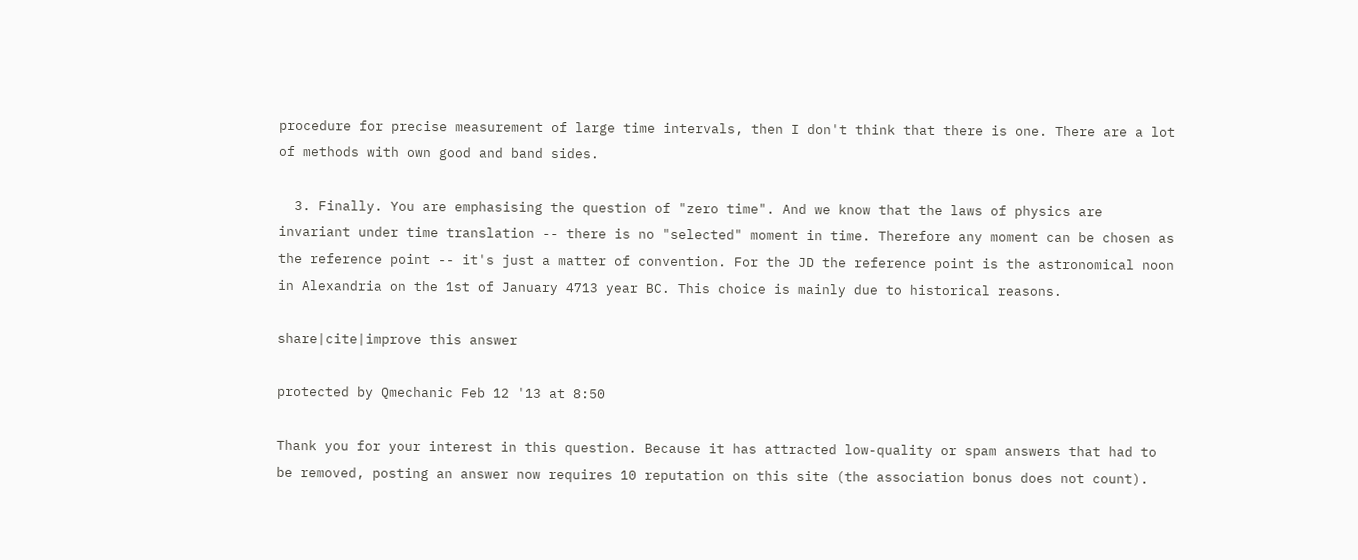procedure for precise measurement of large time intervals, then I don't think that there is one. There are a lot of methods with own good and band sides.

  3. Finally. You are emphasising the question of "zero time". And we know that the laws of physics are invariant under time translation -- there is no "selected" moment in time. Therefore any moment can be chosen as the reference point -- it's just a matter of convention. For the JD the reference point is the astronomical noon in Alexandria on the 1st of January 4713 year BC. This choice is mainly due to historical reasons.

share|cite|improve this answer

protected by Qmechanic Feb 12 '13 at 8:50

Thank you for your interest in this question. Because it has attracted low-quality or spam answers that had to be removed, posting an answer now requires 10 reputation on this site (the association bonus does not count).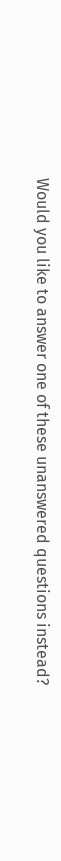Would you like to answer one of these unanswered questions instead?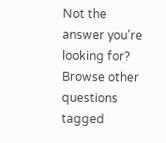Not the answer you're looking for? Browse other questions tagged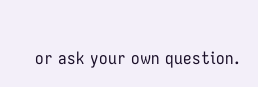or ask your own question.